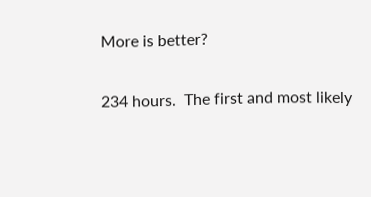More is better?

234 hours.  The first and most likely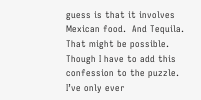guess is that it involves Mexican food.  And Tequila.  That might be possible.  Though I have to add this confession to the puzzle.  I’ve only ever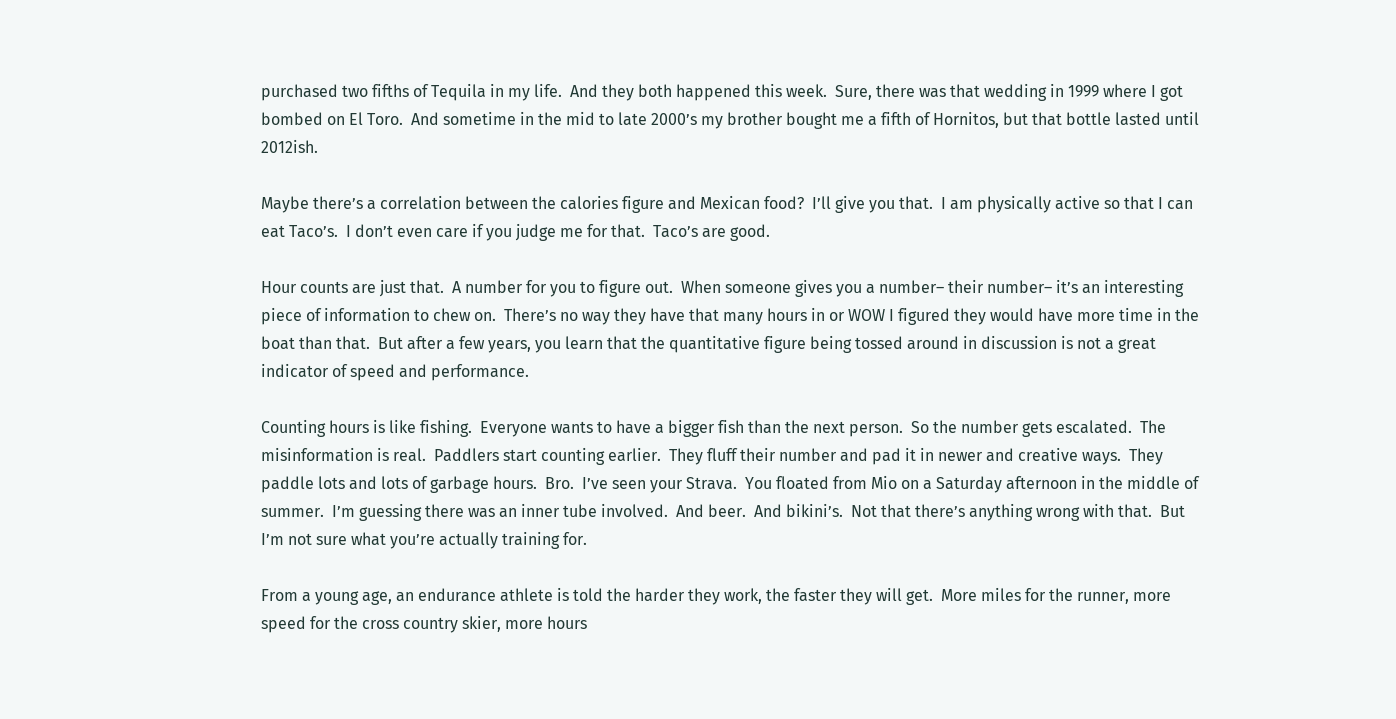purchased two fifths of Tequila in my life.  And they both happened this week.  Sure, there was that wedding in 1999 where I got bombed on El Toro.  And sometime in the mid to late 2000’s my brother bought me a fifth of Hornitos, but that bottle lasted until 2012ish.

Maybe there’s a correlation between the calories figure and Mexican food?  I’ll give you that.  I am physically active so that I can eat Taco’s.  I don’t even care if you judge me for that.  Taco’s are good.

Hour counts are just that.  A number for you to figure out.  When someone gives you a number– their number– it’s an interesting piece of information to chew on.  There’s no way they have that many hours in or WOW I figured they would have more time in the boat than that.  But after a few years, you learn that the quantitative figure being tossed around in discussion is not a great indicator of speed and performance.

Counting hours is like fishing.  Everyone wants to have a bigger fish than the next person.  So the number gets escalated.  The misinformation is real.  Paddlers start counting earlier.  They fluff their number and pad it in newer and creative ways.  They paddle lots and lots of garbage hours.  Bro.  I’ve seen your Strava.  You floated from Mio on a Saturday afternoon in the middle of summer.  I’m guessing there was an inner tube involved.  And beer.  And bikini’s.  Not that there’s anything wrong with that.  But I’m not sure what you’re actually training for.

From a young age, an endurance athlete is told the harder they work, the faster they will get.  More miles for the runner, more speed for the cross country skier, more hours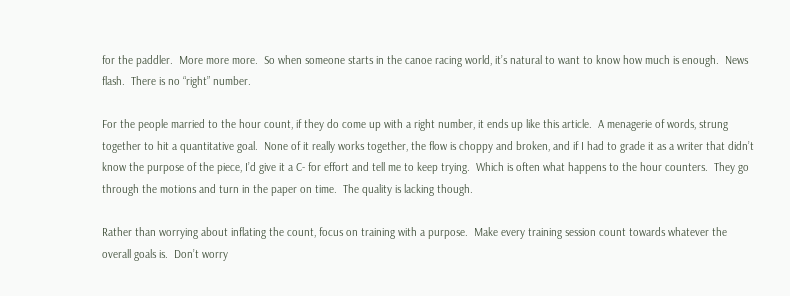for the paddler.  More more more.  So when someone starts in the canoe racing world, it’s natural to want to know how much is enough.  News flash.  There is no “right” number.

For the people married to the hour count, if they do come up with a right number, it ends up like this article.  A menagerie of words, strung together to hit a quantitative goal.  None of it really works together, the flow is choppy and broken, and if I had to grade it as a writer that didn’t know the purpose of the piece, I’d give it a C- for effort and tell me to keep trying.  Which is often what happens to the hour counters.  They go through the motions and turn in the paper on time.  The quality is lacking though.

Rather than worrying about inflating the count, focus on training with a purpose.  Make every training session count towards whatever the overall goals is.  Don’t worry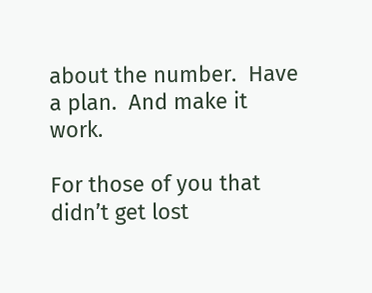about the number.  Have a plan.  And make it work.

For those of you that didn’t get lost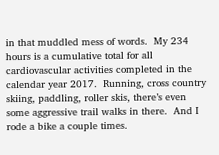in that muddled mess of words.  My 234 hours is a cumulative total for all cardiovascular activities completed in the calendar year 2017.  Running, cross country skiing, paddling, roller skis, there’s even some aggressive trail walks in there.  And I rode a bike a couple times.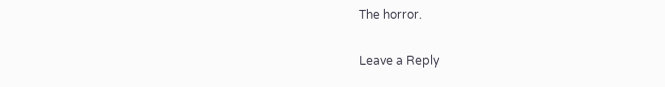The horror.

Leave a Reply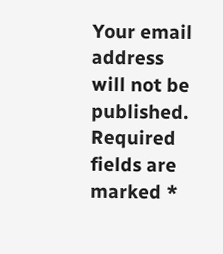Your email address will not be published. Required fields are marked *